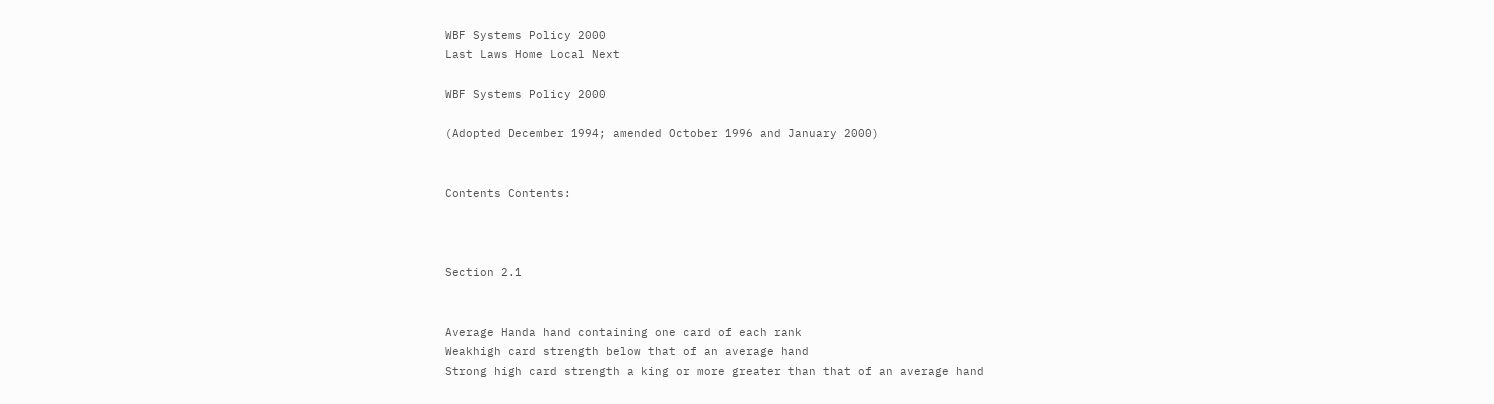WBF Systems Policy 2000
Last Laws Home Local Next

WBF Systems Policy 2000

(Adopted December 1994; amended October 1996 and January 2000)


Contents Contents:



Section 2.1


Average Handa hand containing one card of each rank
Weakhigh card strength below that of an average hand
Strong high card strength a king or more greater than that of an average hand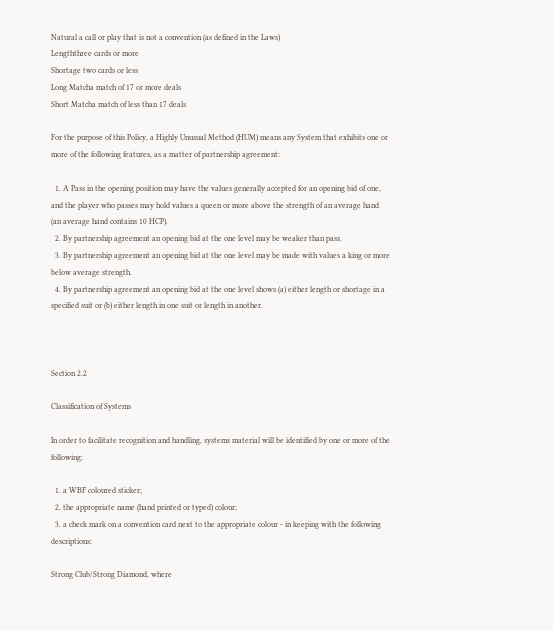Natural a call or play that is not a convention (as defined in the Laws)
Lengththree cards or more
Shortage two cards or less
Long Matcha match of 17 or more deals
Short Matcha match of less than 17 deals

For the purpose of this Policy, a Highly Unusual Method (HUM) means any System that exhibits one or more of the following features, as a matter of partnership agreement:

  1. A Pass in the opening position may have the values generally accepted for an opening bid of one, and the player who passes may hold values a queen or more above the strength of an average hand (an average hand contains 10 HCP).
  2. By partnership agreement an opening bid at the one level may be weaker than pass.
  3. By partnership agreement an opening bid at the one level may be made with values a king or more below average strength.
  4. By partnership agreement an opening bid at the one level shows (a) either length or shortage in a specified suit or (b) either length in one suit or length in another.



Section 2.2

Classification of Systems

In order to facilitate recognition and handling, systems material will be identified by one or more of the following:

  1. a WBF coloured sticker;
  2. the appropriate name (hand printed or typed) colour;
  3. a check mark on a convention card next to the appropriate colour - in keeping with the following descriptions:

Strong Club/Strong Diamond, where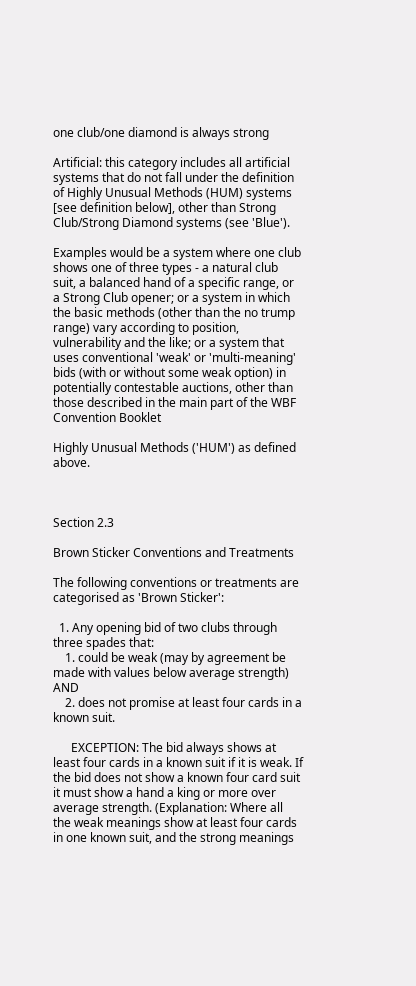one club/one diamond is always strong

Artificial: this category includes all artificial systems that do not fall under the definition of Highly Unusual Methods (HUM) systems [see definition below], other than Strong Club/Strong Diamond systems (see 'Blue').

Examples would be a system where one club shows one of three types - a natural club suit, a balanced hand of a specific range, or a Strong Club opener; or a system in which the basic methods (other than the no trump range) vary according to position, vulnerability and the like; or a system that uses conventional 'weak' or 'multi-meaning' bids (with or without some weak option) in potentially contestable auctions, other than those described in the main part of the WBF Convention Booklet

Highly Unusual Methods ('HUM') as defined above.



Section 2.3

Brown Sticker Conventions and Treatments

The following conventions or treatments are categorised as 'Brown Sticker':

  1. Any opening bid of two clubs through three spades that:
    1. could be weak (may by agreement be made with values below average strength) AND
    2. does not promise at least four cards in a known suit.

      EXCEPTION: The bid always shows at least four cards in a known suit if it is weak. If the bid does not show a known four card suit it must show a hand a king or more over average strength. (Explanation: Where all the weak meanings show at least four cards in one known suit, and the strong meanings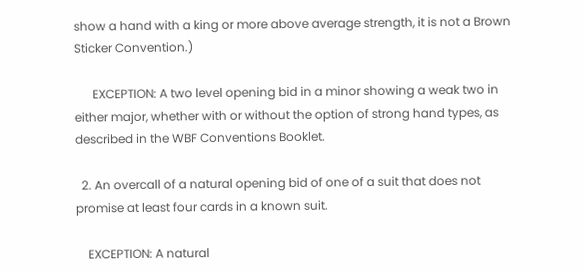show a hand with a king or more above average strength, it is not a Brown Sticker Convention.)

      EXCEPTION: A two level opening bid in a minor showing a weak two in either major, whether with or without the option of strong hand types, as described in the WBF Conventions Booklet.

  2. An overcall of a natural opening bid of one of a suit that does not promise at least four cards in a known suit.

    EXCEPTION: A natural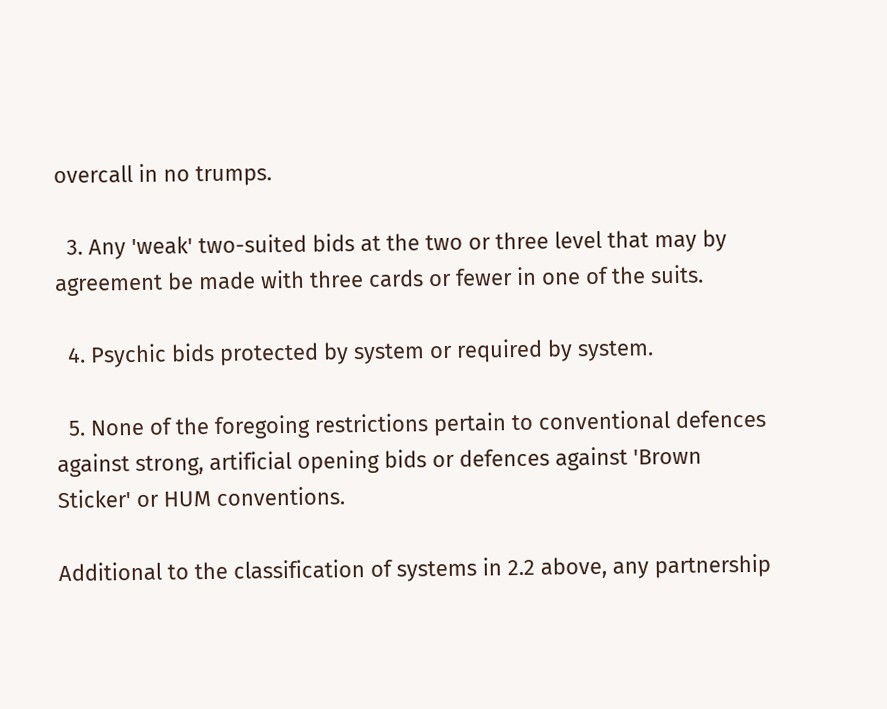overcall in no trumps.

  3. Any 'weak' two-suited bids at the two or three level that may by agreement be made with three cards or fewer in one of the suits.

  4. Psychic bids protected by system or required by system.

  5. None of the foregoing restrictions pertain to conventional defences against strong, artificial opening bids or defences against 'Brown Sticker' or HUM conventions.

Additional to the classification of systems in 2.2 above, any partnership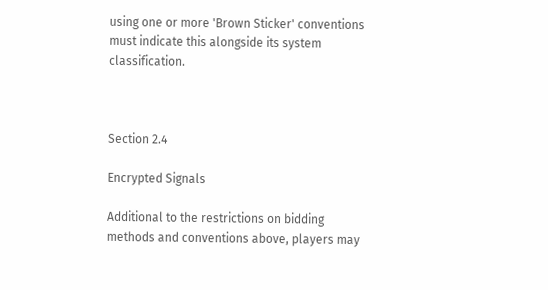using one or more 'Brown Sticker' conventions must indicate this alongside its system classification.



Section 2.4

Encrypted Signals

Additional to the restrictions on bidding methods and conventions above, players may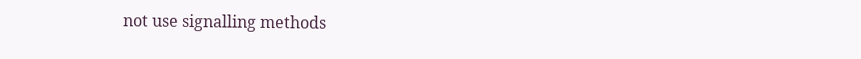not use signalling methods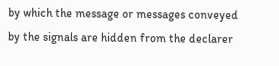by which the message or messages conveyed by the signals are hidden from the declarer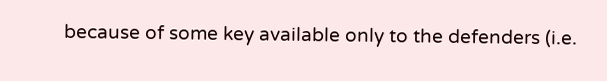because of some key available only to the defenders (i.e.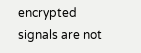encrypted signals are not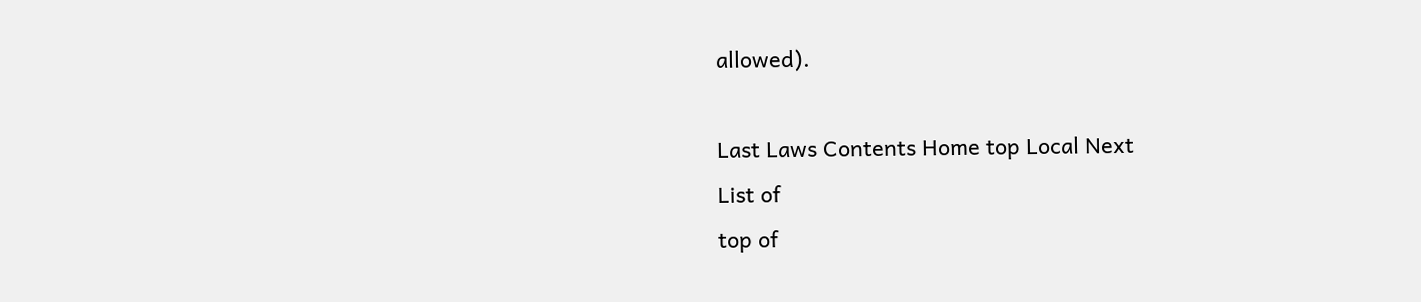allowed).

Last Laws Contents Home top Local Next
List of
top of